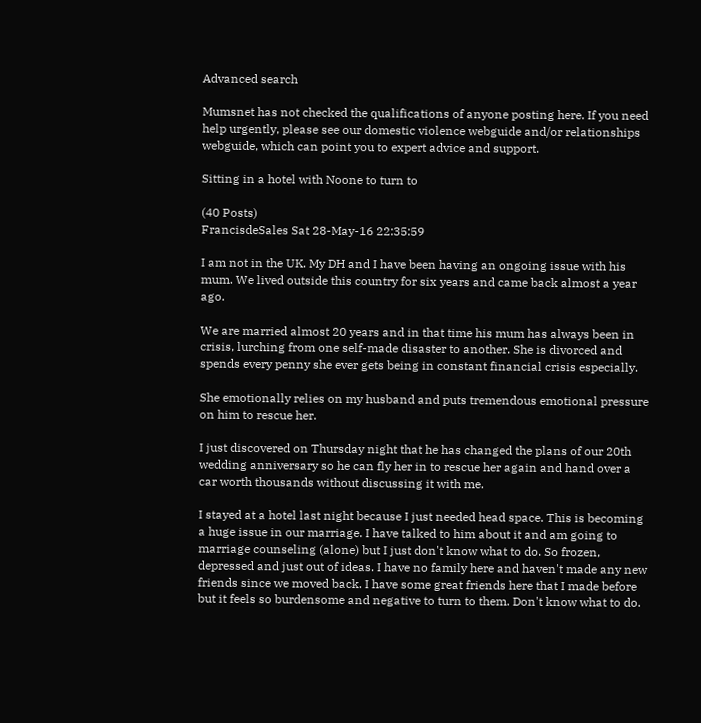Advanced search

Mumsnet has not checked the qualifications of anyone posting here. If you need help urgently, please see our domestic violence webguide and/or relationships webguide, which can point you to expert advice and support.

Sitting in a hotel with Noone to turn to

(40 Posts)
FrancisdeSales Sat 28-May-16 22:35:59

I am not in the UK. My DH and I have been having an ongoing issue with his mum. We lived outside this country for six years and came back almost a year ago.

We are married almost 20 years and in that time his mum has always been in crisis, lurching from one self-made disaster to another. She is divorced and spends every penny she ever gets being in constant financial crisis especially.

She emotionally relies on my husband and puts tremendous emotional pressure on him to rescue her.

I just discovered on Thursday night that he has changed the plans of our 20th wedding anniversary so he can fly her in to rescue her again and hand over a car worth thousands without discussing it with me.

I stayed at a hotel last night because I just needed head space. This is becoming a huge issue in our marriage. I have talked to him about it and am going to marriage counseling (alone) but I just don't know what to do. So frozen, depressed and just out of ideas. I have no family here and haven't made any new friends since we moved back. I have some great friends here that I made before but it feels so burdensome and negative to turn to them. Don't know what to do.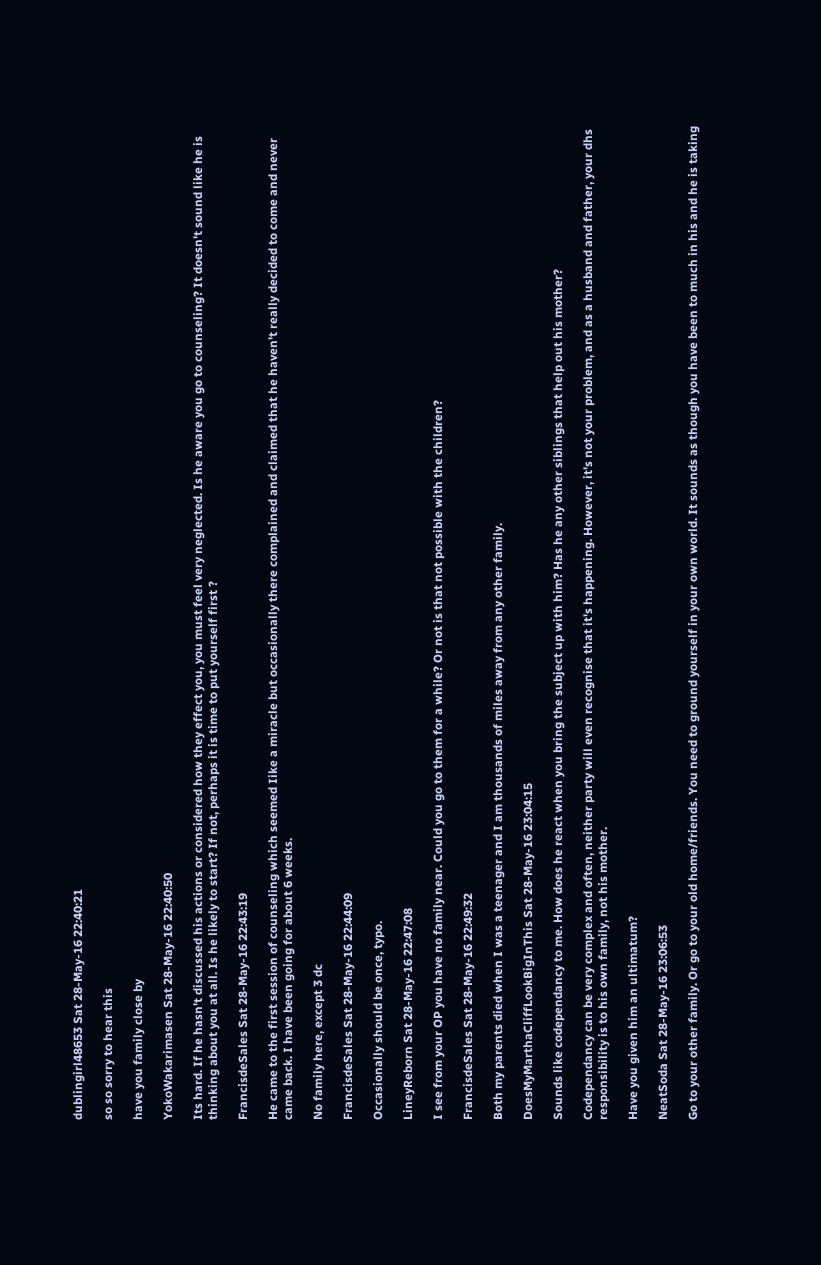dublingirl48653 Sat 28-May-16 22:40:21

so so sorry to hear this

have you family close by

YokoWakarimasen Sat 28-May-16 22:40:50

Its hard. If he hasn't discussed his actions or considered how they effect you, you must feel very neglected. Is he aware you go to counseling? It doesn't sound like he is thinking about you at all. Is he likely to start? If not, perhaps it is time to put yourself first ?

FrancisdeSales Sat 28-May-16 22:43:19

He came to the first session of counseling which seemed Iike a miracle but occasionally there complained and claimed that he haven't really decided to come and never came back. I have been going for about 6 weeks.

No family here, except 3 dc

FrancisdeSales Sat 28-May-16 22:44:09

Occasionally should be once, typo.

LineyReborn Sat 28-May-16 22:47:08

I see from your OP you have no family near. Could you go to them for a while? Or not is that not possible with the children?

FrancisdeSales Sat 28-May-16 22:49:32

Both my parents died when I was a teenager and I am thousands of miles away from any other family.

DoesMyMarthaCliffLookBigInThis Sat 28-May-16 23:04:15

Sounds like codependancy to me. How does he react when you bring the subject up with him? Has he any other siblings that help out his mother?

Codependancy can be very complex and often, neither party will even recognise that it's happening. However, it's not your problem, and as a husband and father, your dhs responsibility is to his own family, not his mother.

Have you given him an ultimatum?

NeatSoda Sat 28-May-16 23:06:53

Go to your other family. Or go to your old home/friends. You need to ground yourself in your own world. It sounds as though you have been to much in his and he is taking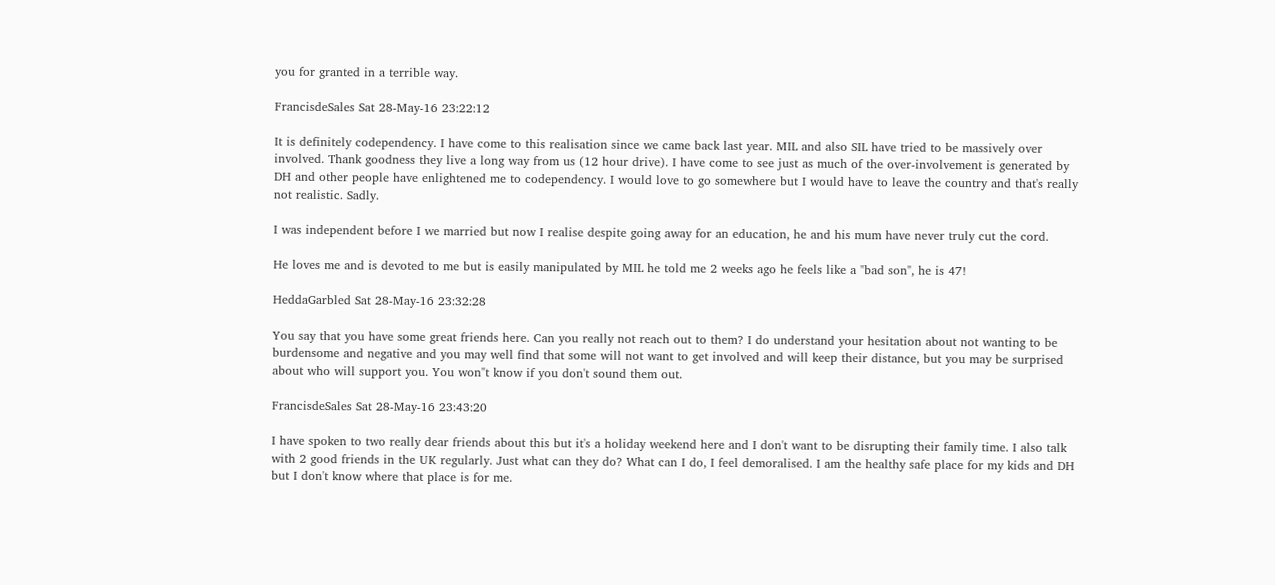you for granted in a terrible way.

FrancisdeSales Sat 28-May-16 23:22:12

It is definitely codependency. I have come to this realisation since we came back last year. MIL and also SIL have tried to be massively over involved. Thank goodness they live a long way from us (12 hour drive). I have come to see just as much of the over-involvement is generated by DH and other people have enlightened me to codependency. I would love to go somewhere but I would have to leave the country and that's really not realistic. Sadly.

I was independent before I we married but now I realise despite going away for an education, he and his mum have never truly cut the cord.

He loves me and is devoted to me but is easily manipulated by MIL he told me 2 weeks ago he feels like a "bad son", he is 47!

HeddaGarbled Sat 28-May-16 23:32:28

You say that you have some great friends here. Can you really not reach out to them? I do understand your hesitation about not wanting to be burdensome and negative and you may well find that some will not want to get involved and will keep their distance, but you may be surprised about who will support you. You won"t know if you don't sound them out.

FrancisdeSales Sat 28-May-16 23:43:20

I have spoken to two really dear friends about this but it's a holiday weekend here and I don't want to be disrupting their family time. I also talk with 2 good friends in the UK regularly. Just what can they do? What can I do, I feel demoralised. I am the healthy safe place for my kids and DH but I don't know where that place is for me.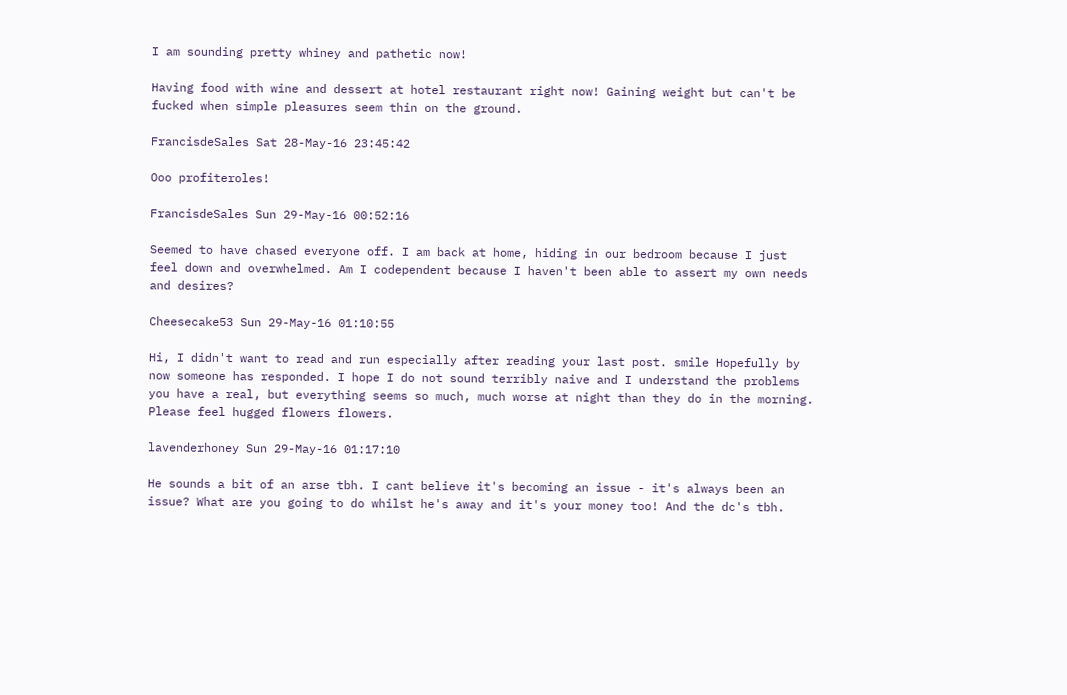I am sounding pretty whiney and pathetic now!

Having food with wine and dessert at hotel restaurant right now! Gaining weight but can't be fucked when simple pleasures seem thin on the ground.

FrancisdeSales Sat 28-May-16 23:45:42

Ooo profiteroles!

FrancisdeSales Sun 29-May-16 00:52:16

Seemed to have chased everyone off. I am back at home, hiding in our bedroom because I just feel down and overwhelmed. Am I codependent because I haven't been able to assert my own needs and desires?

Cheesecake53 Sun 29-May-16 01:10:55

Hi, I didn't want to read and run especially after reading your last post. smile Hopefully by now someone has responded. I hope I do not sound terribly naive and I understand the problems you have a real, but everything seems so much, much worse at night than they do in the morning. Please feel hugged flowers flowers.

lavenderhoney Sun 29-May-16 01:17:10

He sounds a bit of an arse tbh. I cant believe it's becoming an issue - it's always been an issue? What are you going to do whilst he's away and it's your money too! And the dc's tbh.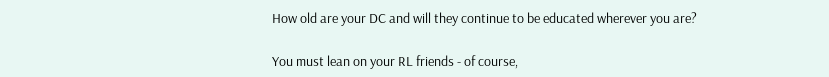How old are your DC and will they continue to be educated wherever you are?

You must lean on your RL friends - of course,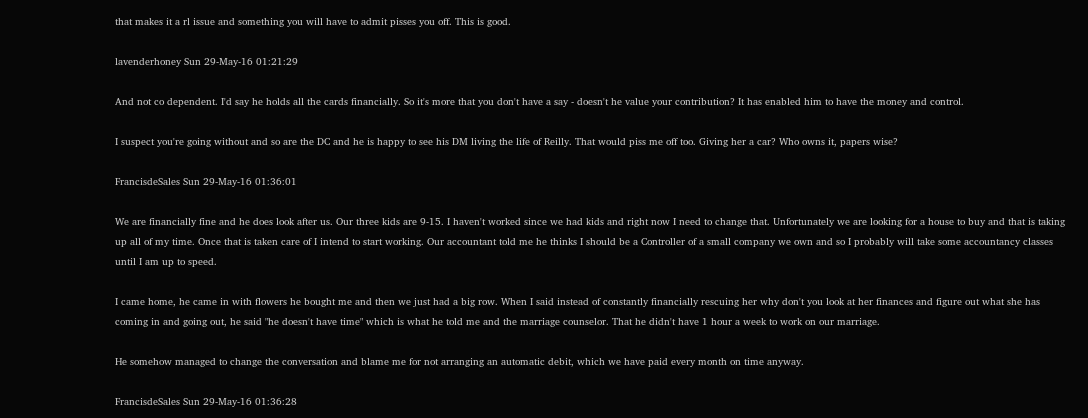that makes it a rl issue and something you will have to admit pisses you off. This is good.

lavenderhoney Sun 29-May-16 01:21:29

And not co dependent. I'd say he holds all the cards financially. So it's more that you don't have a say - doesn't he value your contribution? It has enabled him to have the money and control.

I suspect you're going without and so are the DC and he is happy to see his DM living the life of Reilly. That would piss me off too. Giving her a car? Who owns it, papers wise?

FrancisdeSales Sun 29-May-16 01:36:01

We are financially fine and he does look after us. Our three kids are 9-15. I haven't worked since we had kids and right now I need to change that. Unfortunately we are looking for a house to buy and that is taking up all of my time. Once that is taken care of I intend to start working. Our accountant told me he thinks I should be a Controller of a small company we own and so I probably will take some accountancy classes until I am up to speed.

I came home, he came in with flowers he bought me and then we just had a big row. When I said instead of constantly financially rescuing her why don't you look at her finances and figure out what she has coming in and going out, he said "he doesn't have time" which is what he told me and the marriage counselor. That he didn't have 1 hour a week to work on our marriage.

He somehow managed to change the conversation and blame me for not arranging an automatic debit, which we have paid every month on time anyway.

FrancisdeSales Sun 29-May-16 01:36:28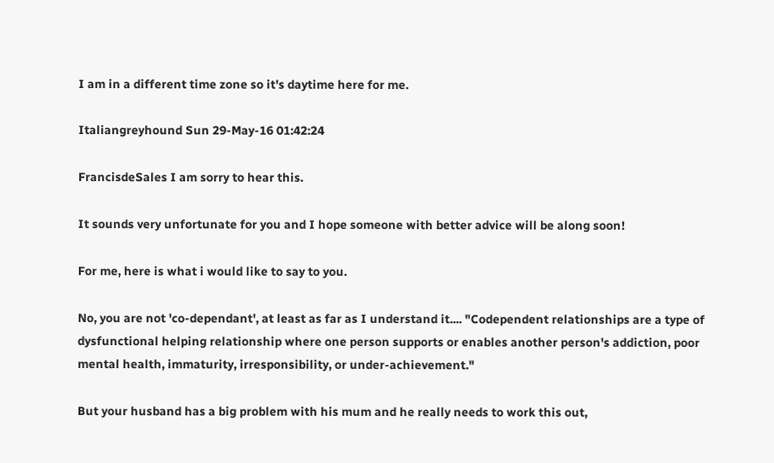I am in a different time zone so it's daytime here for me.

Italiangreyhound Sun 29-May-16 01:42:24

FrancisdeSales I am sorry to hear this.

It sounds very unfortunate for you and I hope someone with better advice will be along soon!

For me, here is what i would like to say to you.

No, you are not 'co-dependant', at least as far as I understand it.... "Codependent relationships are a type of dysfunctional helping relationship where one person supports or enables another person's addiction, poor mental health, immaturity, irresponsibility, or under-achievement."

But your husband has a big problem with his mum and he really needs to work this out,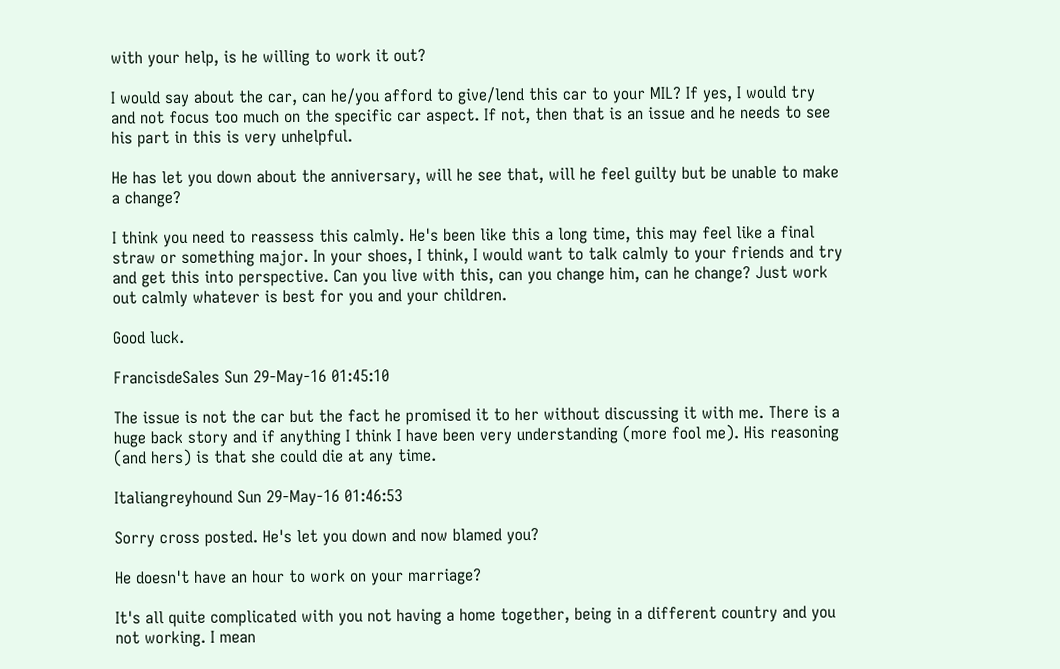with your help, is he willing to work it out?

I would say about the car, can he/you afford to give/lend this car to your MIL? If yes, I would try and not focus too much on the specific car aspect. If not, then that is an issue and he needs to see his part in this is very unhelpful.

He has let you down about the anniversary, will he see that, will he feel guilty but be unable to make a change?

I think you need to reassess this calmly. He's been like this a long time, this may feel like a final straw or something major. In your shoes, I think, I would want to talk calmly to your friends and try and get this into perspective. Can you live with this, can you change him, can he change? Just work out calmly whatever is best for you and your children.

Good luck.

FrancisdeSales Sun 29-May-16 01:45:10

The issue is not the car but the fact he promised it to her without discussing it with me. There is a huge back story and if anything I think I have been very understanding (more fool me). His reasoning (and hers) is that she could die at any time.

Italiangreyhound Sun 29-May-16 01:46:53

Sorry cross posted. He's let you down and now blamed you?

He doesn't have an hour to work on your marriage?

It's all quite complicated with you not having a home together, being in a different country and you not working. I mean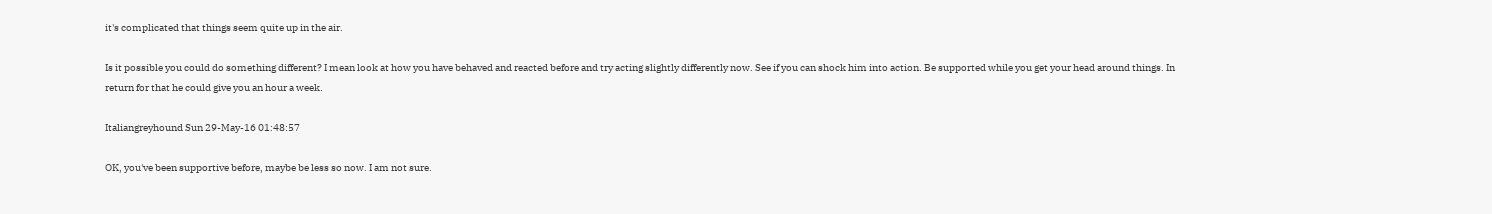it's complicated that things seem quite up in the air.

Is it possible you could do something different? I mean look at how you have behaved and reacted before and try acting slightly differently now. See if you can shock him into action. Be supported while you get your head around things. In return for that he could give you an hour a week.

Italiangreyhound Sun 29-May-16 01:48:57

OK, you've been supportive before, maybe be less so now. I am not sure.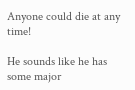Anyone could die at any time!

He sounds like he has some major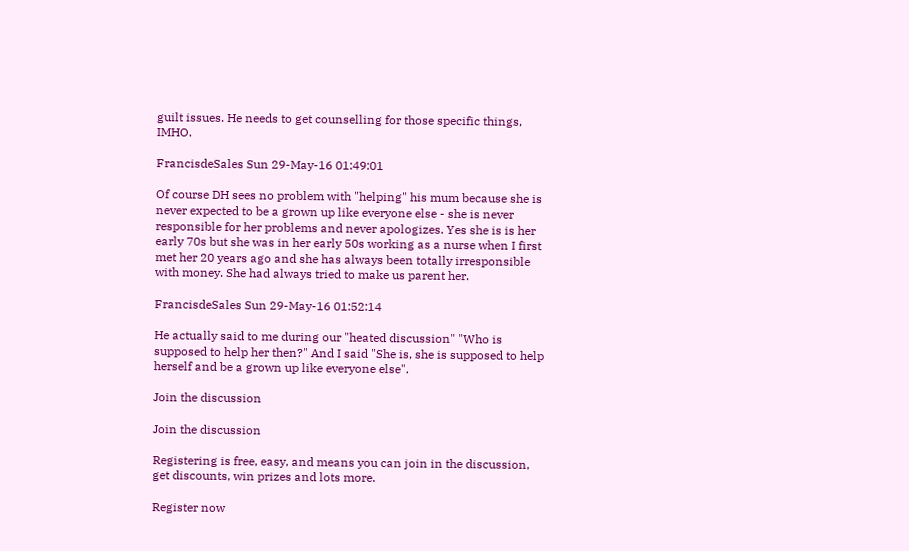guilt issues. He needs to get counselling for those specific things, IMHO.

FrancisdeSales Sun 29-May-16 01:49:01

Of course DH sees no problem with "helping" his mum because she is never expected to be a grown up like everyone else - she is never responsible for her problems and never apologizes. Yes she is is her early 70s but she was in her early 50s working as a nurse when I first met her 20 years ago and she has always been totally irresponsible with money. She had always tried to make us parent her.

FrancisdeSales Sun 29-May-16 01:52:14

He actually said to me during our "heated discussion" "Who is supposed to help her then?" And I said "She is, she is supposed to help herself and be a grown up like everyone else".

Join the discussion

Join the discussion

Registering is free, easy, and means you can join in the discussion, get discounts, win prizes and lots more.

Register now